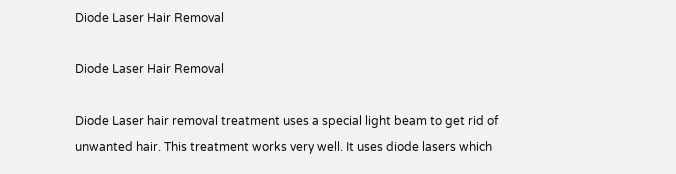Diode Laser Hair Removal

Diode Laser Hair Removal

Diode Laser hair removal treatment uses a special light beam to get rid of unwanted hair. This treatment works very well. It uses diode lasers which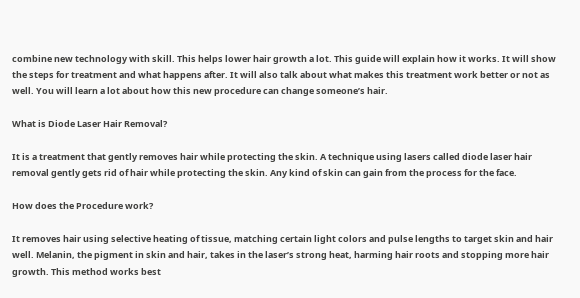combine new technology with skill. This helps lower hair growth a lot. This guide will explain how it works. It will show the steps for treatment and what happens after. It will also talk about what makes this treatment work better or not as well. You will learn a lot about how this new procedure can change someone’s hair.

What is Diode Laser Hair Removal?

It is a treatment that gently removes hair while protecting the skin. A technique using lasers called diode laser hair removal gently gets rid of hair while protecting the skin. Any kind of skin can gain from the process for the face.

How does the Procedure work?

It removes hair using selective heating of tissue, matching certain light colors and pulse lengths to target skin and hair well. Melanin, the pigment in skin and hair, takes in the laser’s strong heat, harming hair roots and stopping more hair growth. This method works best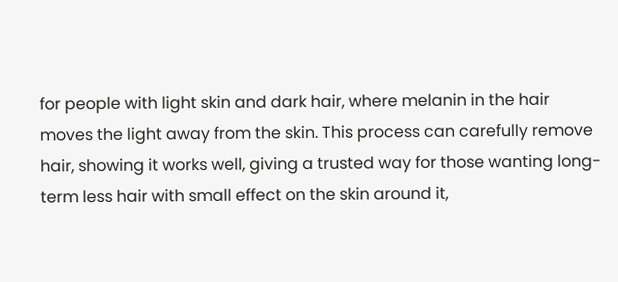for people with light skin and dark hair, where melanin in the hair moves the light away from the skin. This process can carefully remove hair, showing it works well, giving a trusted way for those wanting long-term less hair with small effect on the skin around it,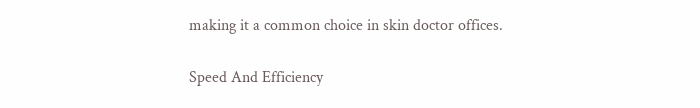making it a common choice in skin doctor offices.

Speed And Efficiency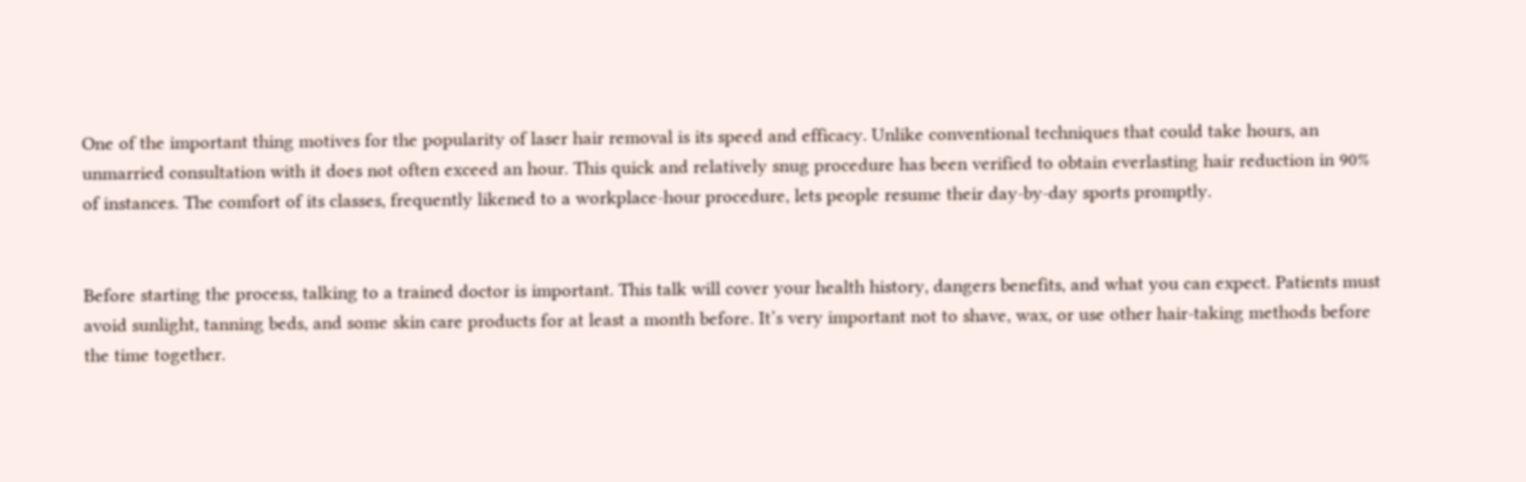One of the important thing motives for the popularity of laser hair removal is its speed and efficacy. Unlike conventional techniques that could take hours, an unmarried consultation with it does not often exceed an hour. This quick and relatively snug procedure has been verified to obtain everlasting hair reduction in 90% of instances. The comfort of its classes, frequently likened to a workplace-hour procedure, lets people resume their day-by-day sports promptly.


Before starting the process, talking to a trained doctor is important. This talk will cover your health history, dangers benefits, and what you can expect. Patients must avoid sunlight, tanning beds, and some skin care products for at least a month before. It’s very important not to shave, wax, or use other hair-taking methods before the time together.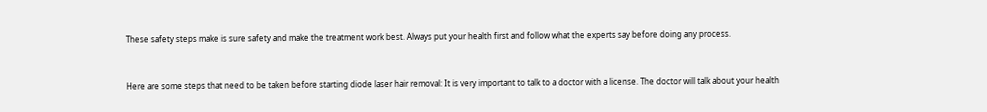These safety steps make is sure safety and make the treatment work best. Always put your health first and follow what the experts say before doing any process.


Here are some steps that need to be taken before starting diode laser hair removal: It is very important to talk to a doctor with a license. The doctor will talk about your health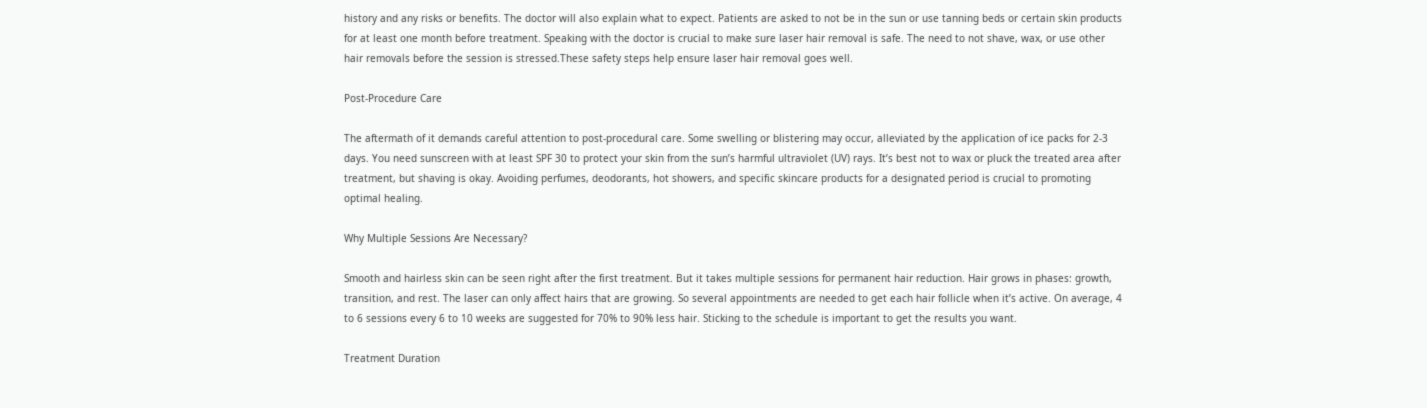history and any risks or benefits. The doctor will also explain what to expect. Patients are asked to not be in the sun or use tanning beds or certain skin products for at least one month before treatment. Speaking with the doctor is crucial to make sure laser hair removal is safe. The need to not shave, wax, or use other hair removals before the session is stressed.These safety steps help ensure laser hair removal goes well.

Post-Procedure Care

The aftermath of it demands careful attention to post-procedural care. Some swelling or blistering may occur, alleviated by the application of ice packs for 2-3 days. You need sunscreen with at least SPF 30 to protect your skin from the sun’s harmful ultraviolet (UV) rays. It’s best not to wax or pluck the treated area after treatment, but shaving is okay. Avoiding perfumes, deodorants, hot showers, and specific skincare products for a designated period is crucial to promoting optimal healing.

Why Multiple Sessions Are Necessary?

Smooth and hairless skin can be seen right after the first treatment. But it takes multiple sessions for permanent hair reduction. Hair grows in phases: growth, transition, and rest. The laser can only affect hairs that are growing. So several appointments are needed to get each hair follicle when it’s active. On average, 4 to 6 sessions every 6 to 10 weeks are suggested for 70% to 90% less hair. Sticking to the schedule is important to get the results you want.

Treatment Duration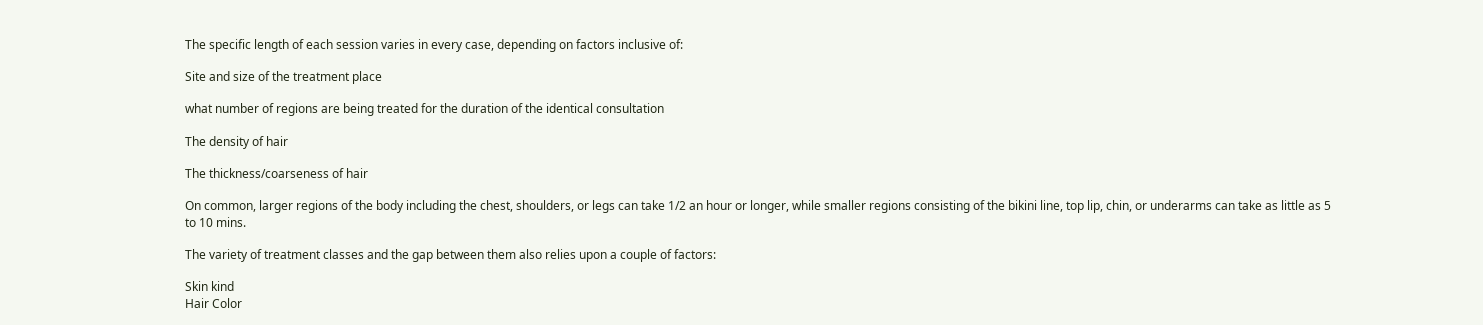The specific length of each session varies in every case, depending on factors inclusive of:

Site and size of the treatment place

what number of regions are being treated for the duration of the identical consultation

The density of hair

The thickness/coarseness of hair

On common, larger regions of the body including the chest, shoulders, or legs can take 1/2 an hour or longer, while smaller regions consisting of the bikini line, top lip, chin, or underarms can take as little as 5 to 10 mins.

The variety of treatment classes and the gap between them also relies upon a couple of factors:

Skin kind
Hair Color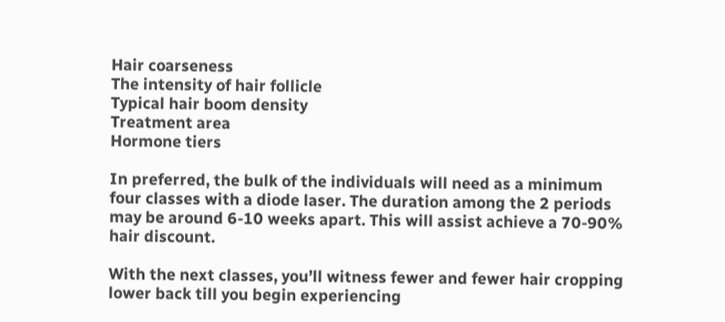Hair coarseness
The intensity of hair follicle
Typical hair boom density
Treatment area
Hormone tiers

In preferred, the bulk of the individuals will need as a minimum four classes with a diode laser. The duration among the 2 periods may be around 6-10 weeks apart. This will assist achieve a 70-90% hair discount.

With the next classes, you’ll witness fewer and fewer hair cropping lower back till you begin experiencing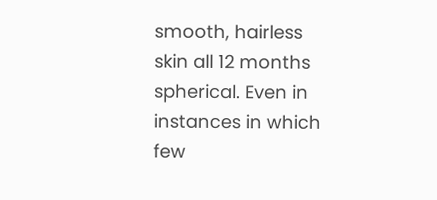smooth, hairless skin all 12 months spherical. Even in instances in which few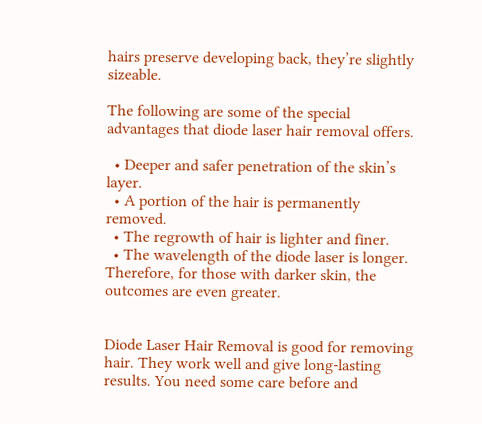hairs preserve developing back, they’re slightly sizeable.

The following are some of the special advantages that diode laser hair removal offers.

  • Deeper and safer penetration of the skin’s layer.
  • A portion of the hair is permanently removed.
  • The regrowth of hair is lighter and finer.
  • The wavelength of the diode laser is longer. Therefore, for those with darker skin, the outcomes are even greater.


Diode Laser Hair Removal is good for removing hair. They work well and give long-lasting results. You need some care before and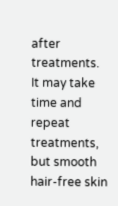after treatments. It may take time and repeat treatments, but smooth hair-free skin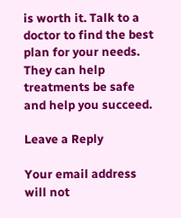is worth it. Talk to a doctor to find the best plan for your needs. They can help treatments be safe and help you succeed.

Leave a Reply

Your email address will not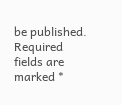be published. Required fields are marked *